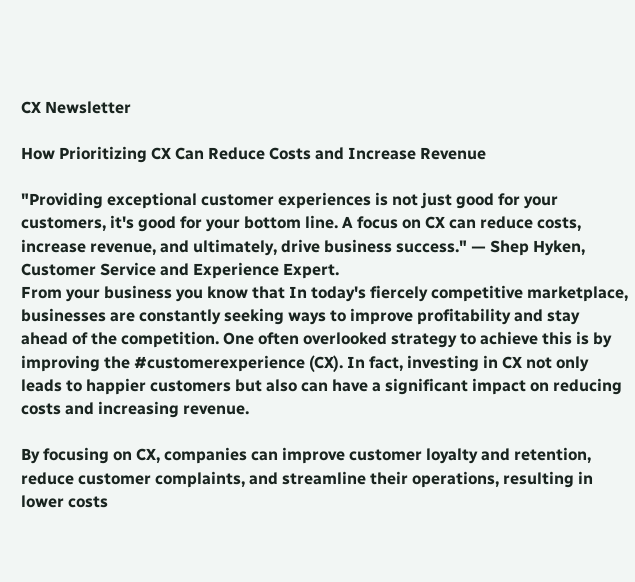CX Newsletter

How Prioritizing CX Can Reduce Costs and Increase Revenue

"Providing exceptional customer experiences is not just good for your customers, it's good for your bottom line. A focus on CX can reduce costs, increase revenue, and ultimately, drive business success." — Shep Hyken, Customer Service and Experience Expert.
From your business you know that In today's fiercely competitive marketplace, businesses are constantly seeking ways to improve profitability and stay ahead of the competition. One often overlooked strategy to achieve this is by improving the #customerexperience (CX). In fact, investing in CX not only leads to happier customers but also can have a significant impact on reducing costs and increasing revenue.

By focusing on CX, companies can improve customer loyalty and retention, reduce customer complaints, and streamline their operations, resulting in lower costs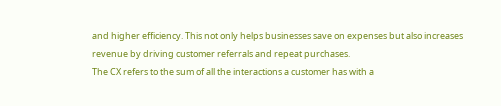and higher efficiency. This not only helps businesses save on expenses but also increases revenue by driving customer referrals and repeat purchases.
The CX refers to the sum of all the interactions a customer has with a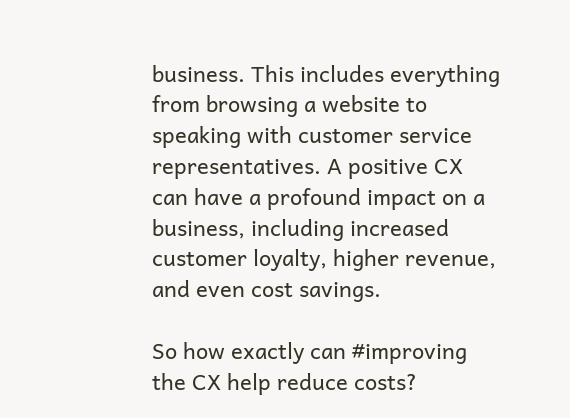business. This includes everything from browsing a website to speaking with customer service representatives. A positive CX can have a profound impact on a business, including increased customer loyalty, higher revenue, and even cost savings.

So how exactly can #improving the CX help reduce costs?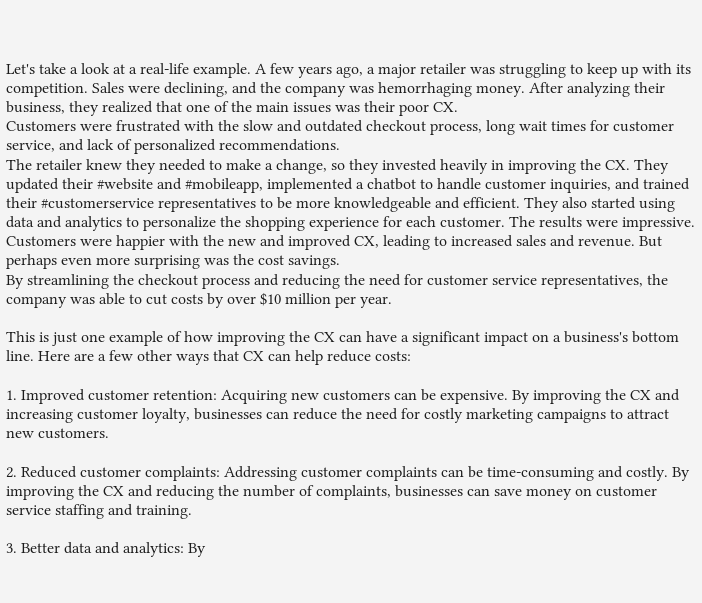Let's take a look at a real-life example. A few years ago, a major retailer was struggling to keep up with its competition. Sales were declining, and the company was hemorrhaging money. After analyzing their business, they realized that one of the main issues was their poor CX.
Customers were frustrated with the slow and outdated checkout process, long wait times for customer service, and lack of personalized recommendations.
The retailer knew they needed to make a change, so they invested heavily in improving the CX. They updated their #website and #mobileapp, implemented a chatbot to handle customer inquiries, and trained their #customerservice representatives to be more knowledgeable and efficient. They also started using data and analytics to personalize the shopping experience for each customer. The results were impressive.
Customers were happier with the new and improved CX, leading to increased sales and revenue. But perhaps even more surprising was the cost savings.
By streamlining the checkout process and reducing the need for customer service representatives, the company was able to cut costs by over $10 million per year.

This is just one example of how improving the CX can have a significant impact on a business's bottom line. Here are a few other ways that CX can help reduce costs:

1. Improved customer retention: Acquiring new customers can be expensive. By improving the CX and increasing customer loyalty, businesses can reduce the need for costly marketing campaigns to attract new customers.

2. Reduced customer complaints: Addressing customer complaints can be time-consuming and costly. By improving the CX and reducing the number of complaints, businesses can save money on customer service staffing and training.

3. Better data and analytics: By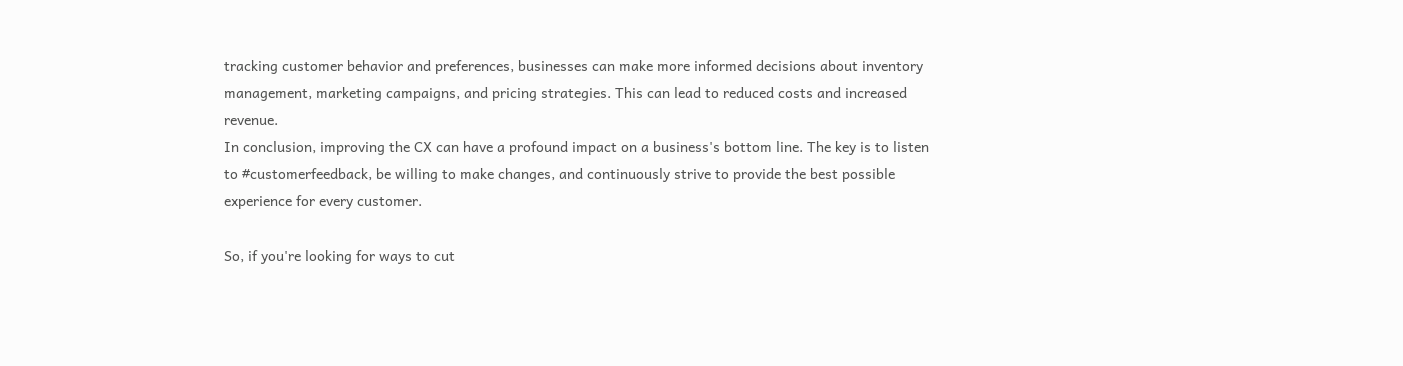tracking customer behavior and preferences, businesses can make more informed decisions about inventory management, marketing campaigns, and pricing strategies. This can lead to reduced costs and increased revenue.
In conclusion, improving the CX can have a profound impact on a business's bottom line. The key is to listen to #customerfeedback, be willing to make changes, and continuously strive to provide the best possible experience for every customer.

So, if you're looking for ways to cut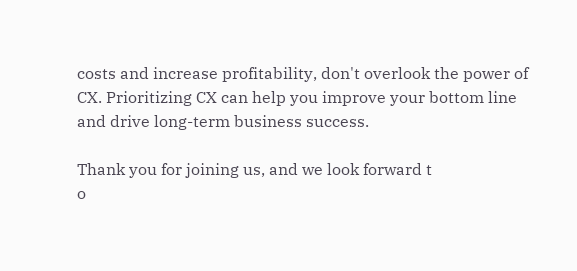costs and increase profitability, don't overlook the power of CX. Prioritizing CX can help you improve your bottom line and drive long-term business success.

Thank you for joining us, and we look forward t
o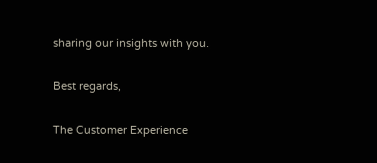sharing our insights with you.

Best regards,

The Customer Experience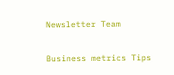Newsletter Team

Business metrics Tips